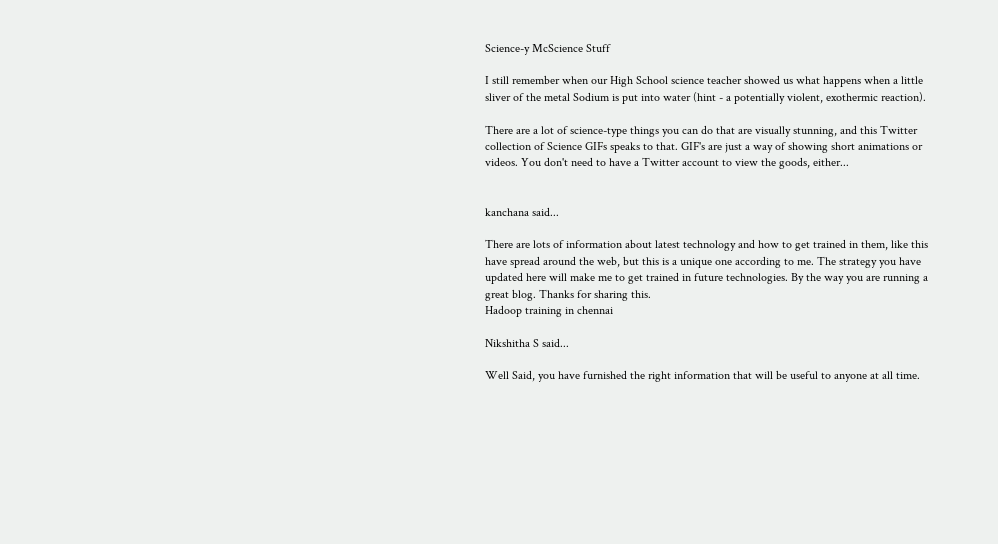Science-y McScience Stuff

I still remember when our High School science teacher showed us what happens when a little sliver of the metal Sodium is put into water (hint - a potentially violent, exothermic reaction).

There are a lot of science-type things you can do that are visually stunning, and this Twitter collection of Science GIFs speaks to that. GIF's are just a way of showing short animations or videos. You don't need to have a Twitter account to view the goods, either...


kanchana said...

There are lots of information about latest technology and how to get trained in them, like this have spread around the web, but this is a unique one according to me. The strategy you have updated here will make me to get trained in future technologies. By the way you are running a great blog. Thanks for sharing this.
Hadoop training in chennai

Nikshitha S said...

Well Said, you have furnished the right information that will be useful to anyone at all time.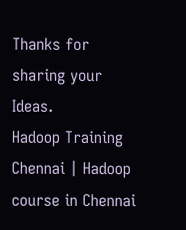Thanks for sharing your Ideas.
Hadoop Training Chennai | Hadoop course in Chennai